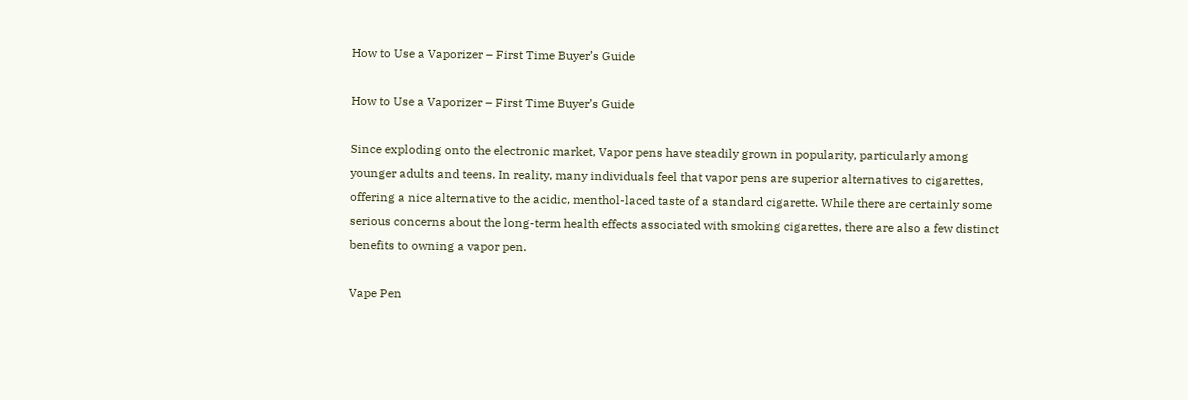How to Use a Vaporizer – First Time Buyer’s Guide

How to Use a Vaporizer – First Time Buyer’s Guide

Since exploding onto the electronic market, Vapor pens have steadily grown in popularity, particularly among younger adults and teens. In reality, many individuals feel that vapor pens are superior alternatives to cigarettes, offering a nice alternative to the acidic, menthol-laced taste of a standard cigarette. While there are certainly some serious concerns about the long-term health effects associated with smoking cigarettes, there are also a few distinct benefits to owning a vapor pen.

Vape Pen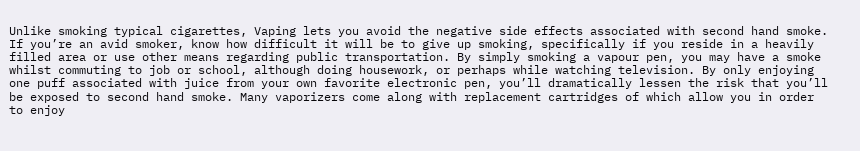Unlike smoking typical cigarettes, Vaping lets you avoid the negative side effects associated with second hand smoke. If you’re an avid smoker, know how difficult it will be to give up smoking, specifically if you reside in a heavily filled area or use other means regarding public transportation. By simply smoking a vapour pen, you may have a smoke whilst commuting to job or school, although doing housework, or perhaps while watching television. By only enjoying one puff associated with juice from your own favorite electronic pen, you’ll dramatically lessen the risk that you’ll be exposed to second hand smoke. Many vaporizers come along with replacement cartridges of which allow you in order to enjoy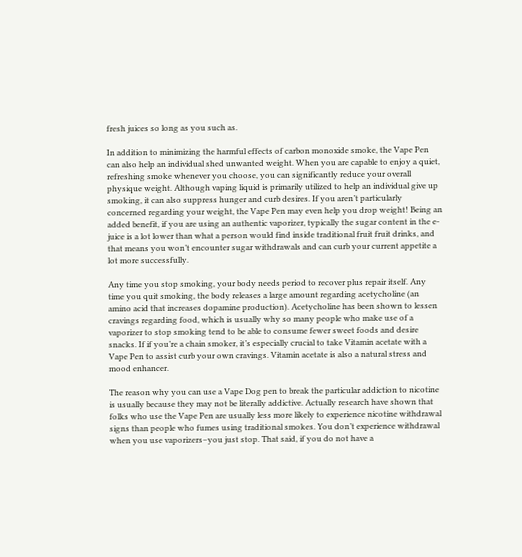fresh juices so long as you such as.

In addition to minimizing the harmful effects of carbon monoxide smoke, the Vape Pen can also help an individual shed unwanted weight. When you are capable to enjoy a quiet, refreshing smoke whenever you choose, you can significantly reduce your overall physique weight. Although vaping liquid is primarily utilized to help an individual give up smoking, it can also suppress hunger and curb desires. If you aren’t particularly concerned regarding your weight, the Vape Pen may even help you drop weight! Being an added benefit, if you are using an authentic vaporizer, typically the sugar content in the e-juice is a lot lower than what a person would find inside traditional fruit fruit drinks, and that means you won’t encounter sugar withdrawals and can curb your current appetite a lot more successfully.

Any time you stop smoking, your body needs period to recover plus repair itself. Any time you quit smoking, the body releases a large amount regarding acetycholine (an amino acid that increases dopamine production). Acetycholine has been shown to lessen cravings regarding food, which is usually why so many people who make use of a vaporizer to stop smoking tend to be able to consume fewer sweet foods and desire snacks. If if you’re a chain smoker, it’s especially crucial to take Vitamin acetate with a Vape Pen to assist curb your own cravings. Vitamin acetate is also a natural stress and mood enhancer.

The reason why you can use a Vape Dog pen to break the particular addiction to nicotine is usually because they may not be literally addictive. Actually research have shown that folks who use the Vape Pen are usually less more likely to experience nicotine withdrawal signs than people who fumes using traditional smokes. You don’t experience withdrawal when you use vaporizers–you just stop. That said, if you do not have a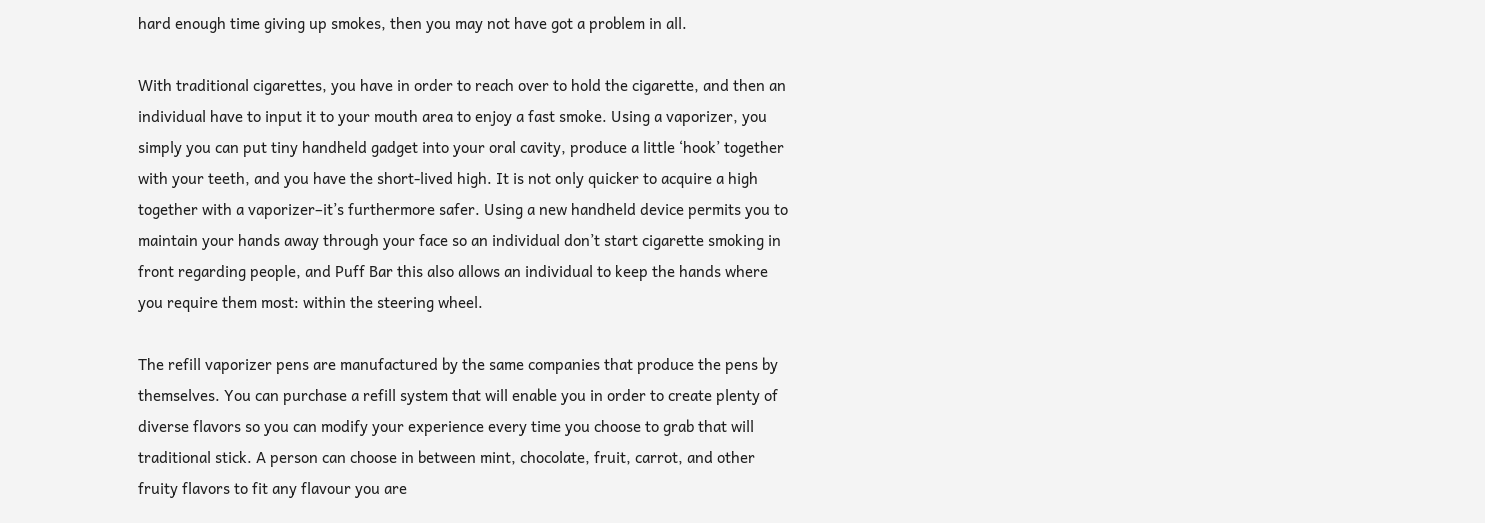hard enough time giving up smokes, then you may not have got a problem in all.

With traditional cigarettes, you have in order to reach over to hold the cigarette, and then an individual have to input it to your mouth area to enjoy a fast smoke. Using a vaporizer, you simply you can put tiny handheld gadget into your oral cavity, produce a little ‘hook’ together with your teeth, and you have the short-lived high. It is not only quicker to acquire a high together with a vaporizer–it’s furthermore safer. Using a new handheld device permits you to maintain your hands away through your face so an individual don’t start cigarette smoking in front regarding people, and Puff Bar this also allows an individual to keep the hands where you require them most: within the steering wheel.

The refill vaporizer pens are manufactured by the same companies that produce the pens by themselves. You can purchase a refill system that will enable you in order to create plenty of diverse flavors so you can modify your experience every time you choose to grab that will traditional stick. A person can choose in between mint, chocolate, fruit, carrot, and other fruity flavors to fit any flavour you are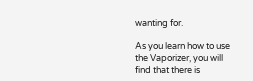wanting for.

As you learn how to use the Vaporizer, you will find that there is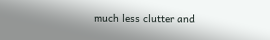much less clutter and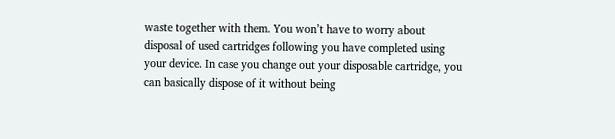waste together with them. You won’t have to worry about disposal of used cartridges following you have completed using your device. In case you change out your disposable cartridge, you can basically dispose of it without being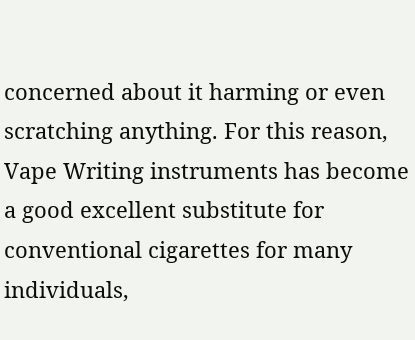concerned about it harming or even scratching anything. For this reason, Vape Writing instruments has become a good excellent substitute for conventional cigarettes for many individuals,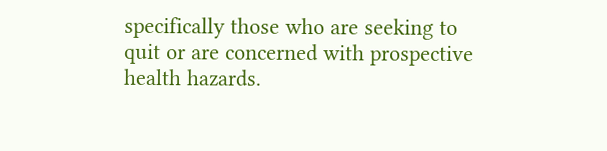specifically those who are seeking to quit or are concerned with prospective health hazards.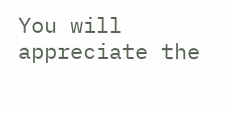You will appreciate the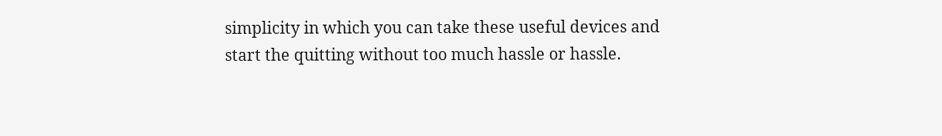simplicity in which you can take these useful devices and start the quitting without too much hassle or hassle.